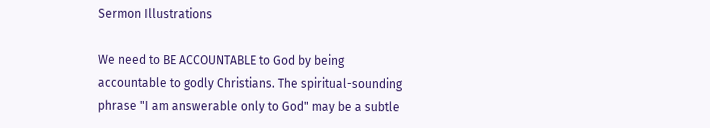Sermon Illustrations

We need to BE ACCOUNTABLE to God by being accountable to godly Christians. The spiritual-sounding phrase "I am answerable only to God" may be a subtle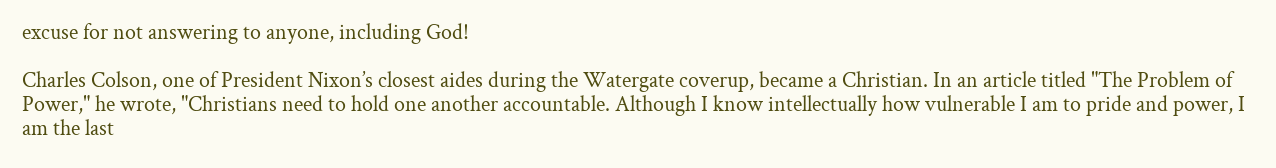excuse for not answering to anyone, including God!

Charles Colson, one of President Nixon’s closest aides during the Watergate coverup, became a Christian. In an article titled "The Problem of Power," he wrote, "Christians need to hold one another accountable. Although I know intellectually how vulnerable I am to pride and power, I am the last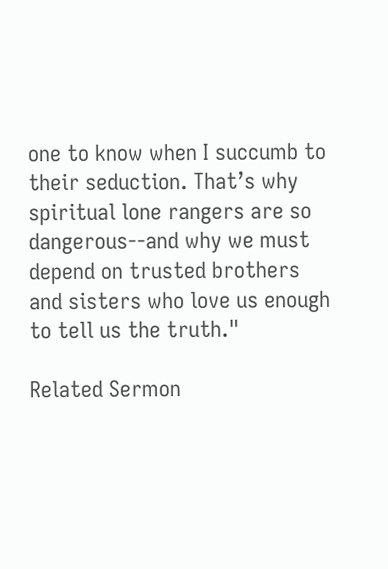one to know when I succumb to their seduction. That’s why spiritual lone rangers are so dangerous--and why we must depend on trusted brothers and sisters who love us enough to tell us the truth."

Related Sermon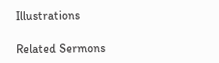Illustrations

Related Sermons